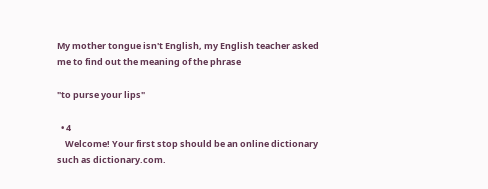My mother tongue isn't English, my English teacher asked me to find out the meaning of the phrase

"to purse your lips"

  • 4
    Welcome! Your first stop should be an online dictionary such as dictionary.com.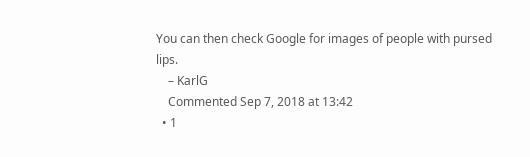You can then check Google for images of people with pursed lips.
    – KarlG
    Commented Sep 7, 2018 at 13:42
  • 1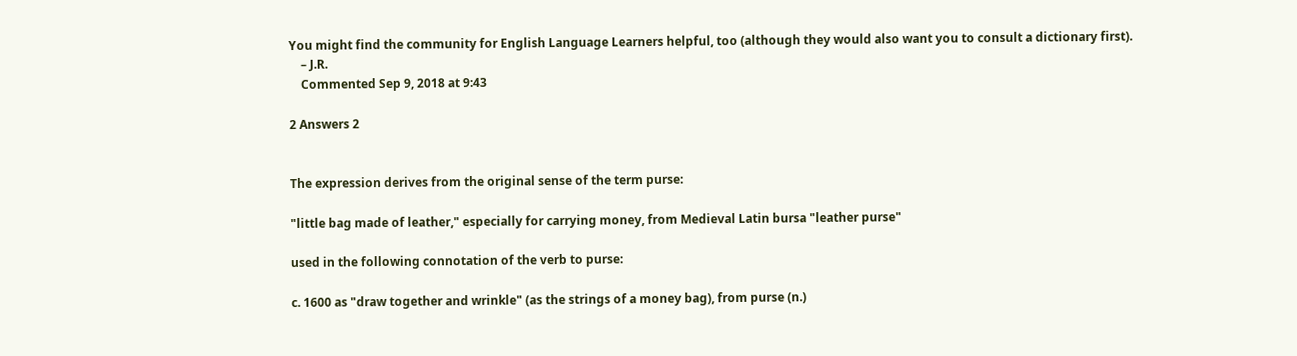You might find the community for English Language Learners helpful, too (although they would also want you to consult a dictionary first).
    – J.R.
    Commented Sep 9, 2018 at 9:43

2 Answers 2


The expression derives from the original sense of the term purse:

"little bag made of leather," especially for carrying money, from Medieval Latin bursa "leather purse"

used in the following connotation of the verb to purse:

c. 1600 as "draw together and wrinkle" (as the strings of a money bag), from purse (n.)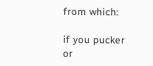from which:

if you pucker or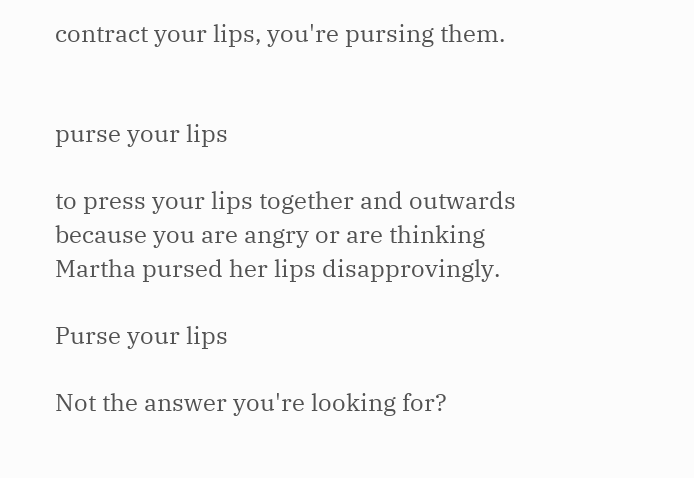contract your lips, you're pursing them.


purse your lips

to press your lips together and outwards because you are angry or are thinking Martha pursed her lips disapprovingly.

Purse your lips

Not the answer you're looking for?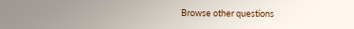Browse other questions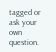tagged or ask your own question.